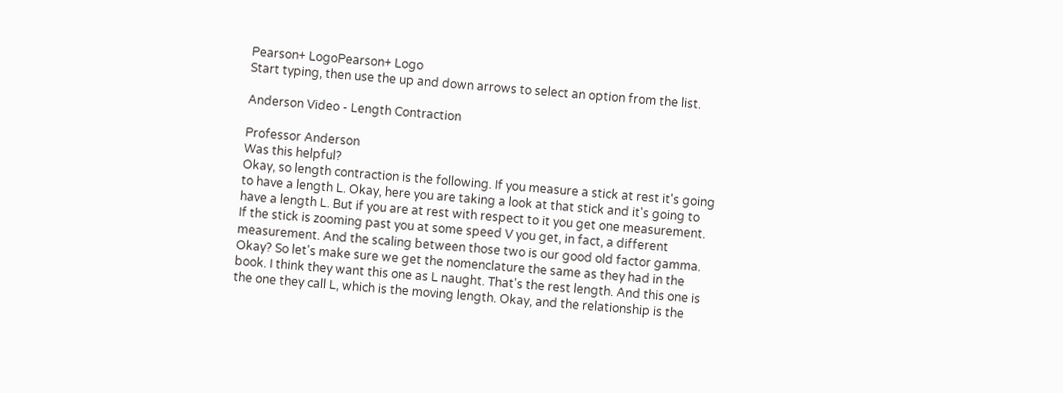Pearson+ LogoPearson+ Logo
Start typing, then use the up and down arrows to select an option from the list.

Anderson Video - Length Contraction

Professor Anderson
Was this helpful?
Okay, so length contraction is the following. If you measure a stick at rest it's going to have a length L. Okay, here you are taking a look at that stick and it's going to have a length L. But if you are at rest with respect to it you get one measurement. If the stick is zooming past you at some speed V you get, in fact, a different measurement. And the scaling between those two is our good old factor gamma. Okay? So let's make sure we get the nomenclature the same as they had in the book. I think they want this one as L naught. That's the rest length. And this one is the one they call L, which is the moving length. Okay, and the relationship is the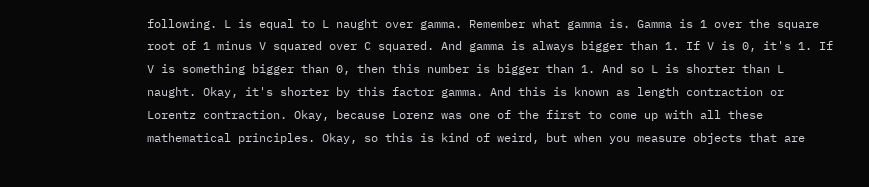following. L is equal to L naught over gamma. Remember what gamma is. Gamma is 1 over the square root of 1 minus V squared over C squared. And gamma is always bigger than 1. If V is 0, it's 1. If V is something bigger than 0, then this number is bigger than 1. And so L is shorter than L naught. Okay, it's shorter by this factor gamma. And this is known as length contraction or Lorentz contraction. Okay, because Lorenz was one of the first to come up with all these mathematical principles. Okay, so this is kind of weird, but when you measure objects that are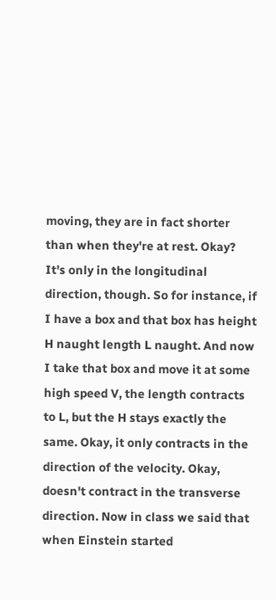moving, they are in fact shorter than when they're at rest. Okay? It's only in the longitudinal direction, though. So for instance, if I have a box and that box has height H naught length L naught. And now I take that box and move it at some high speed V, the length contracts to L, but the H stays exactly the same. Okay, it only contracts in the direction of the velocity. Okay, doesn't contract in the transverse direction. Now in class we said that when Einstein started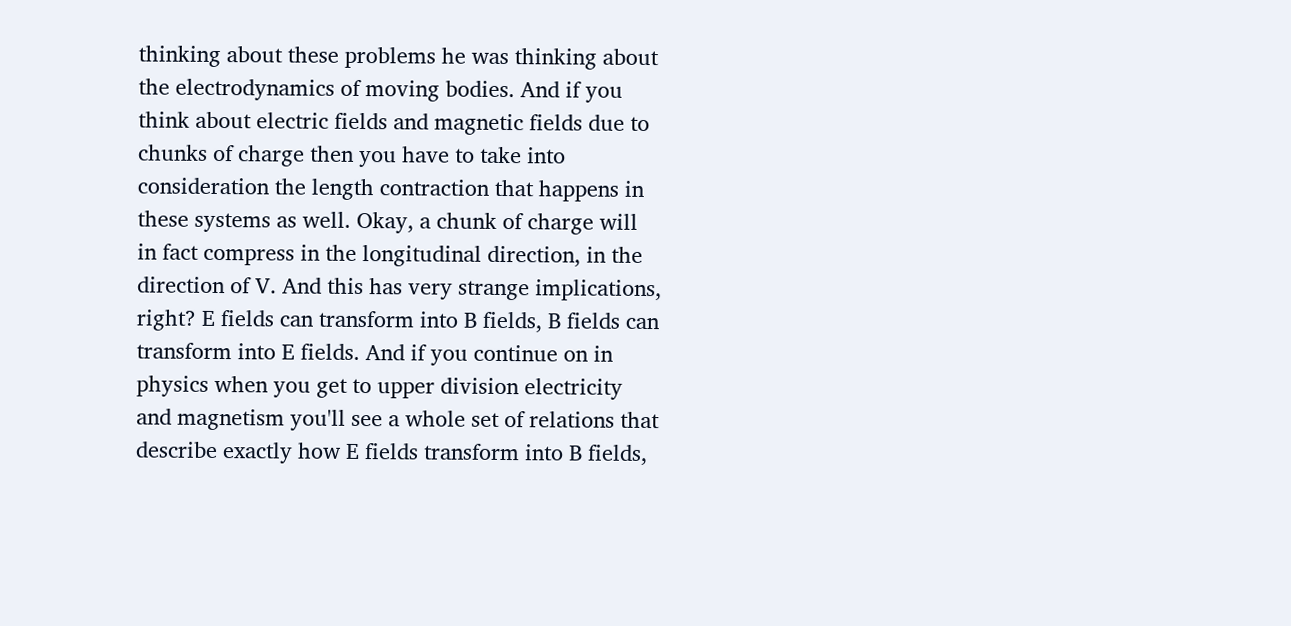thinking about these problems he was thinking about the electrodynamics of moving bodies. And if you think about electric fields and magnetic fields due to chunks of charge then you have to take into consideration the length contraction that happens in these systems as well. Okay, a chunk of charge will in fact compress in the longitudinal direction, in the direction of V. And this has very strange implications, right? E fields can transform into B fields, B fields can transform into E fields. And if you continue on in physics when you get to upper division electricity and magnetism you'll see a whole set of relations that describe exactly how E fields transform into B fields,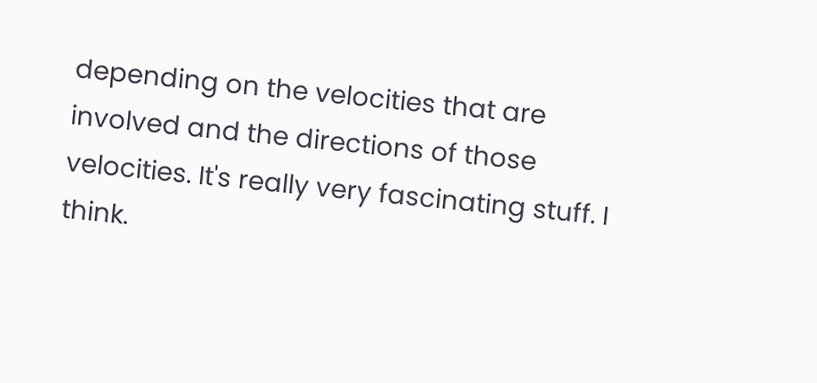depending on the velocities that are involved and the directions of those velocities. It's really very fascinating stuff. I think.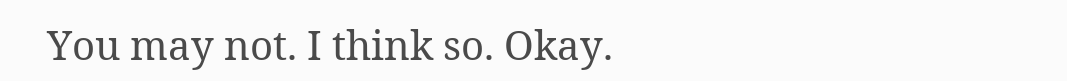You may not. I think so. Okay.